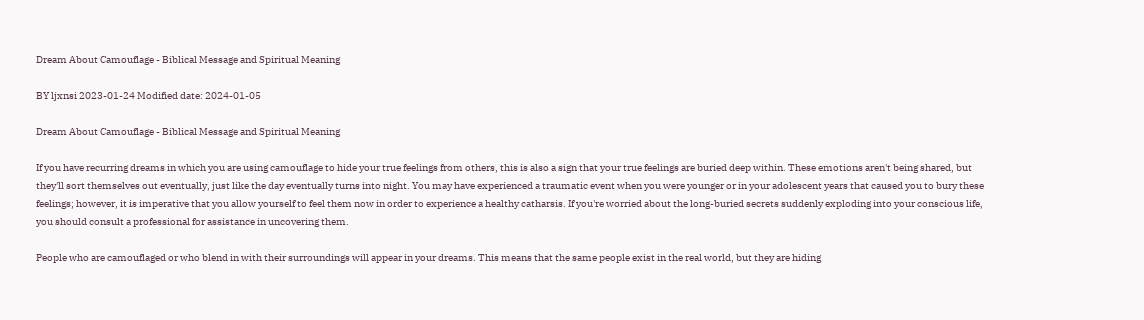Dream About Camouflage - Biblical Message and Spiritual Meaning

BY ljxnsi 2023-01-24 Modified date: 2024-01-05

Dream About Camouflage - Biblical Message and Spiritual Meaning

If you have recurring dreams in which you are using camouflage to hide your true feelings from others, this is also a sign that your true feelings are buried deep within. These emotions aren't being shared, but they'll sort themselves out eventually, just like the day eventually turns into night. You may have experienced a traumatic event when you were younger or in your adolescent years that caused you to bury these feelings; however, it is imperative that you allow yourself to feel them now in order to experience a healthy catharsis. If you're worried about the long-buried secrets suddenly exploding into your conscious life, you should consult a professional for assistance in uncovering them.

People who are camouflaged or who blend in with their surroundings will appear in your dreams. This means that the same people exist in the real world, but they are hiding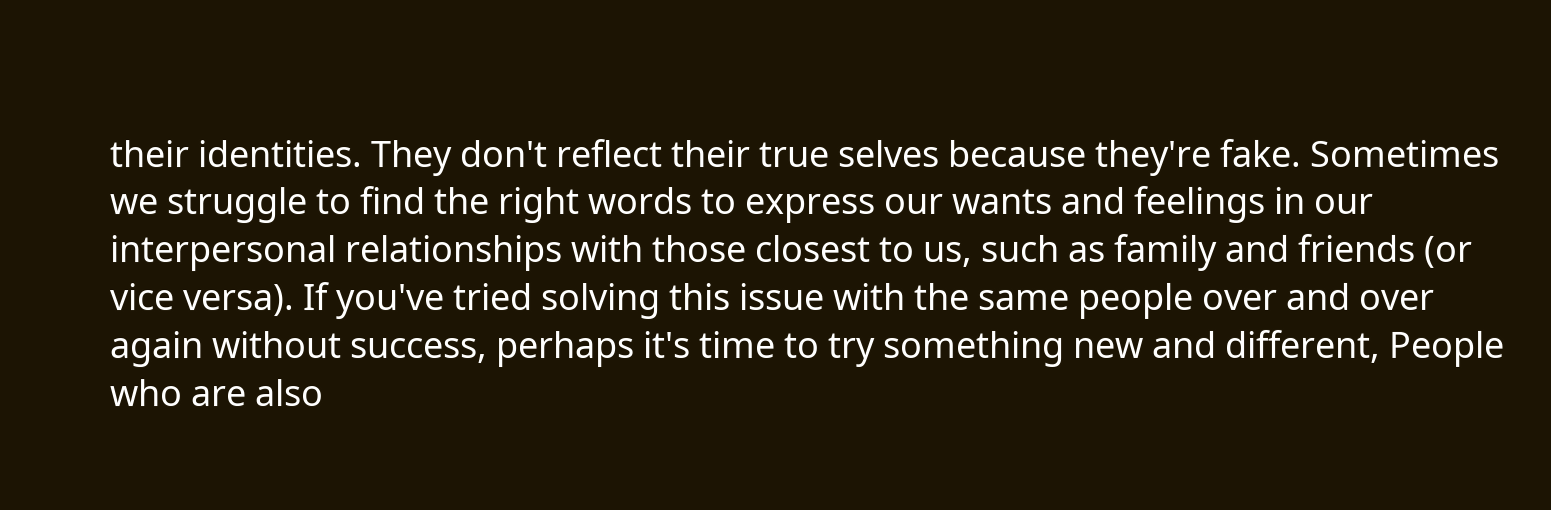their identities. They don't reflect their true selves because they're fake. Sometimes we struggle to find the right words to express our wants and feelings in our interpersonal relationships with those closest to us, such as family and friends (or vice versa). If you've tried solving this issue with the same people over and over again without success, perhaps it's time to try something new and different, People who are also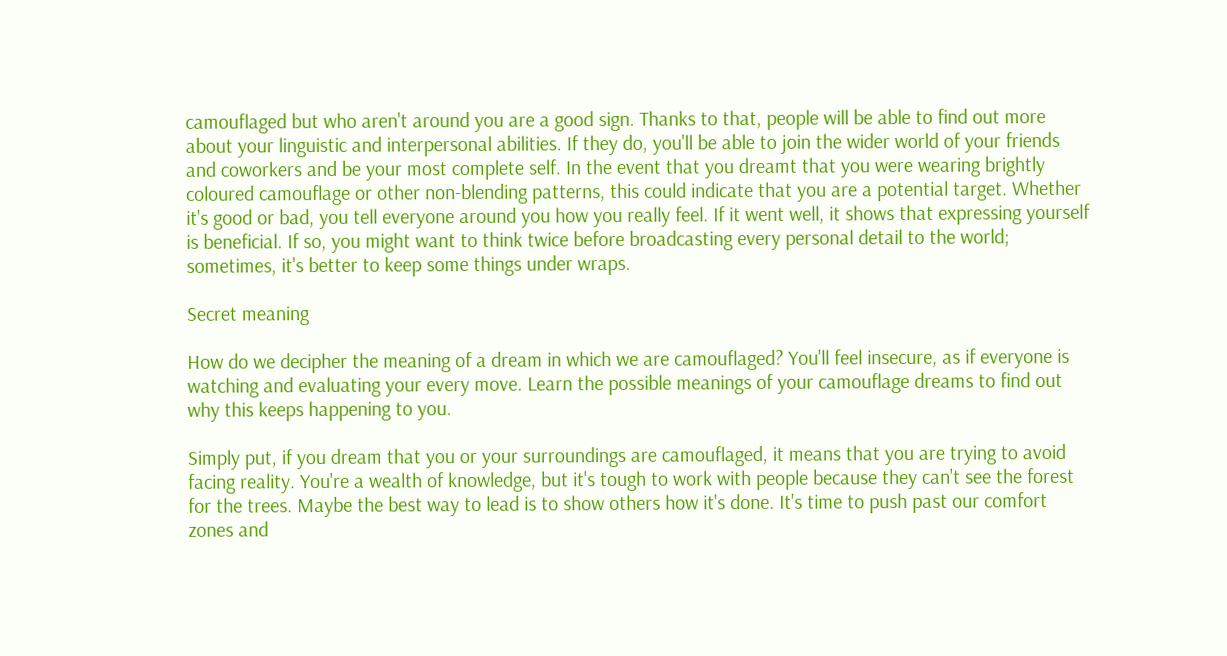camouflaged but who aren't around you are a good sign. Thanks to that, people will be able to find out more about your linguistic and interpersonal abilities. If they do, you'll be able to join the wider world of your friends and coworkers and be your most complete self. In the event that you dreamt that you were wearing brightly coloured camouflage or other non-blending patterns, this could indicate that you are a potential target. Whether it's good or bad, you tell everyone around you how you really feel. If it went well, it shows that expressing yourself is beneficial. If so, you might want to think twice before broadcasting every personal detail to the world; sometimes, it's better to keep some things under wraps.

Secret meaning

How do we decipher the meaning of a dream in which we are camouflaged? You'll feel insecure, as if everyone is watching and evaluating your every move. Learn the possible meanings of your camouflage dreams to find out why this keeps happening to you.

Simply put, if you dream that you or your surroundings are camouflaged, it means that you are trying to avoid facing reality. You're a wealth of knowledge, but it's tough to work with people because they can't see the forest for the trees. Maybe the best way to lead is to show others how it's done. It's time to push past our comfort zones and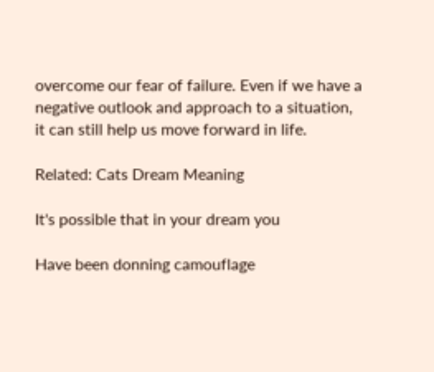overcome our fear of failure. Even if we have a negative outlook and approach to a situation, it can still help us move forward in life.

Related: Cats Dream Meaning

It's possible that in your dream you

Have been donning camouflage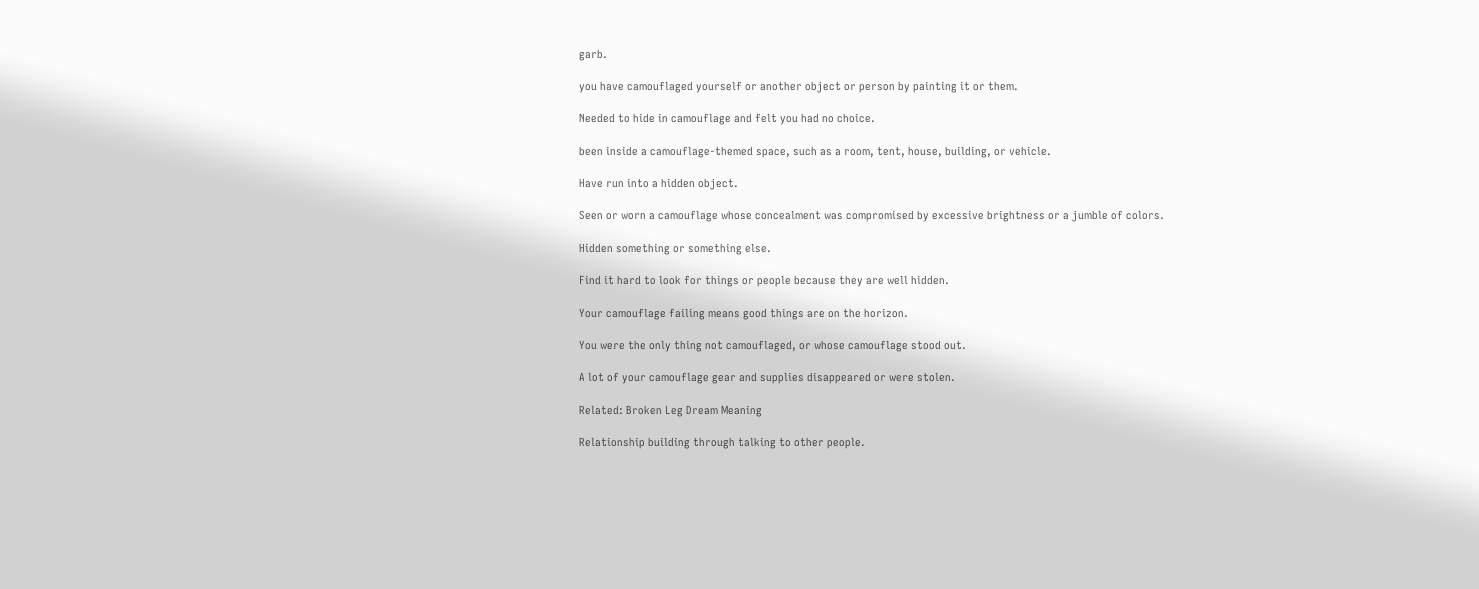garb.

you have camouflaged yourself or another object or person by painting it or them.

Needed to hide in camouflage and felt you had no choice.

been inside a camouflage-themed space, such as a room, tent, house, building, or vehicle.

Have run into a hidden object.

Seen or worn a camouflage whose concealment was compromised by excessive brightness or a jumble of colors.

Hidden something or something else.

Find it hard to look for things or people because they are well hidden.

Your camouflage failing means good things are on the horizon.

You were the only thing not camouflaged, or whose camouflage stood out.

A lot of your camouflage gear and supplies disappeared or were stolen.

Related: Broken Leg Dream Meaning

Relationship building through talking to other people.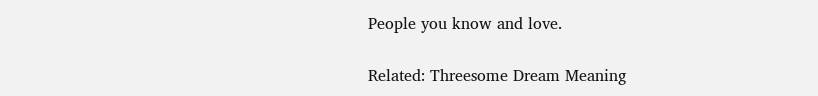People you know and love.

Related: Threesome Dream Meaning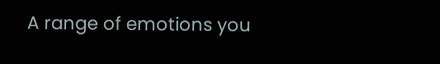A range of emotions you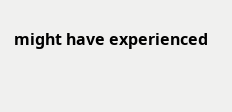might have experienced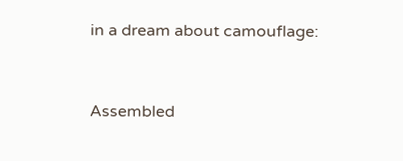in a dream about camouflage:


Assembled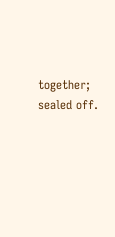together; sealed off.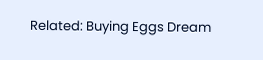Related: Buying Eggs Dream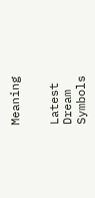Meaning


Latest Dream Symbols